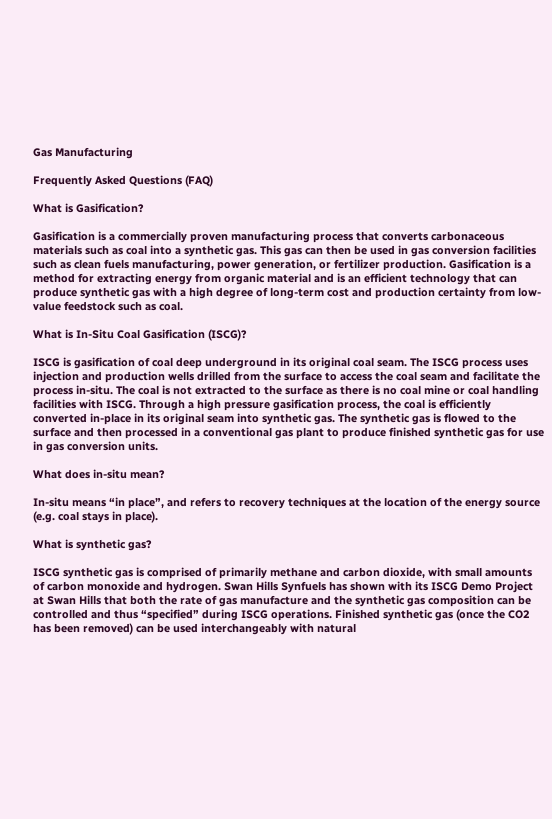Gas Manufacturing

Frequently Asked Questions (FAQ)

What is Gasification?

Gasification is a commercially proven manufacturing process that converts carbonaceous materials such as coal into a synthetic gas. This gas can then be used in gas conversion facilities such as clean fuels manufacturing, power generation, or fertilizer production. Gasification is a method for extracting energy from organic material and is an efficient technology that can produce synthetic gas with a high degree of long-term cost and production certainty from low-value feedstock such as coal.

What is In-Situ Coal Gasification (ISCG)?

ISCG is gasification of coal deep underground in its original coal seam. The ISCG process uses injection and production wells drilled from the surface to access the coal seam and facilitate the process in-situ. The coal is not extracted to the surface as there is no coal mine or coal handling facilities with ISCG. Through a high pressure gasification process, the coal is efficiently converted in-place in its original seam into synthetic gas. The synthetic gas is flowed to the surface and then processed in a conventional gas plant to produce finished synthetic gas for use in gas conversion units.

What does in-situ mean?

In-situ means “in place”, and refers to recovery techniques at the location of the energy source (e.g. coal stays in place).

What is synthetic gas?

ISCG synthetic gas is comprised of primarily methane and carbon dioxide, with small amounts of carbon monoxide and hydrogen. Swan Hills Synfuels has shown with its ISCG Demo Project at Swan Hills that both the rate of gas manufacture and the synthetic gas composition can be controlled and thus “specified” during ISCG operations. Finished synthetic gas (once the CO2 has been removed) can be used interchangeably with natural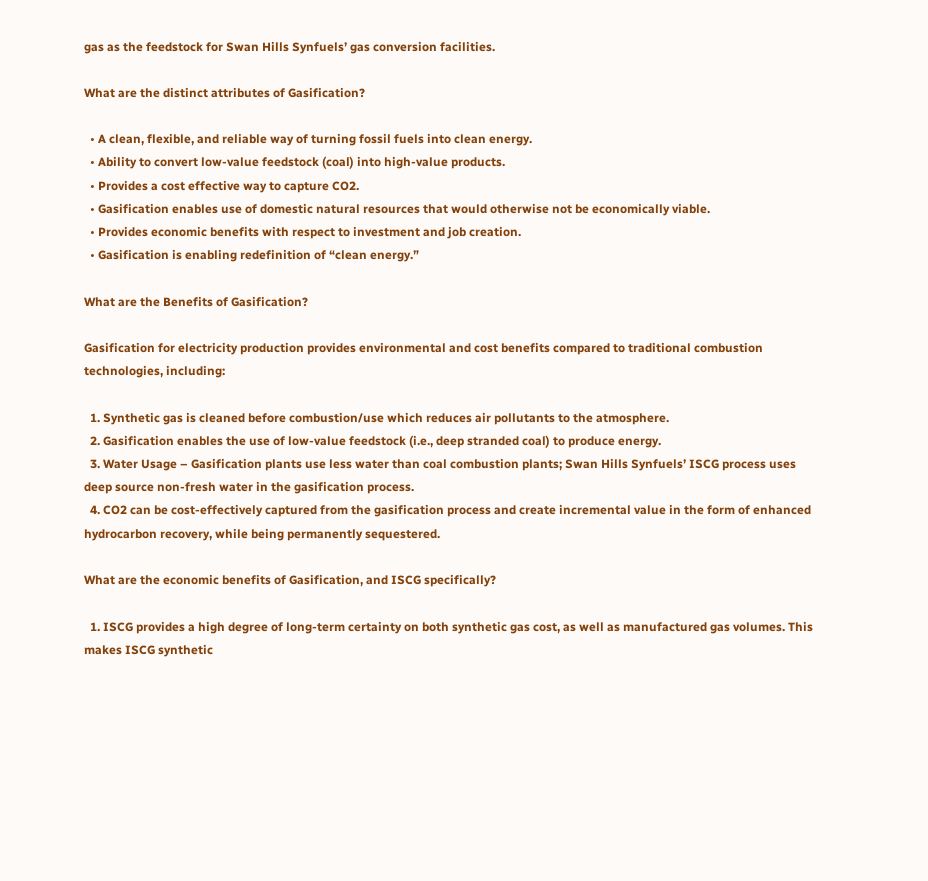gas as the feedstock for Swan Hills Synfuels’ gas conversion facilities.

What are the distinct attributes of Gasification?

  • A clean, flexible, and reliable way of turning fossil fuels into clean energy.
  • Ability to convert low-value feedstock (coal) into high-value products.
  • Provides a cost effective way to capture CO2.
  • Gasification enables use of domestic natural resources that would otherwise not be economically viable.
  • Provides economic benefits with respect to investment and job creation.
  • Gasification is enabling redefinition of “clean energy.”

What are the Benefits of Gasification?

Gasification for electricity production provides environmental and cost benefits compared to traditional combustion technologies, including:

  1. Synthetic gas is cleaned before combustion/use which reduces air pollutants to the atmosphere.
  2. Gasification enables the use of low-value feedstock (i.e., deep stranded coal) to produce energy.
  3. Water Usage – Gasification plants use less water than coal combustion plants; Swan Hills Synfuels’ ISCG process uses deep source non-fresh water in the gasification process.
  4. CO2 can be cost-effectively captured from the gasification process and create incremental value in the form of enhanced hydrocarbon recovery, while being permanently sequestered.

What are the economic benefits of Gasification, and ISCG specifically?

  1. ISCG provides a high degree of long-term certainty on both synthetic gas cost, as well as manufactured gas volumes. This makes ISCG synthetic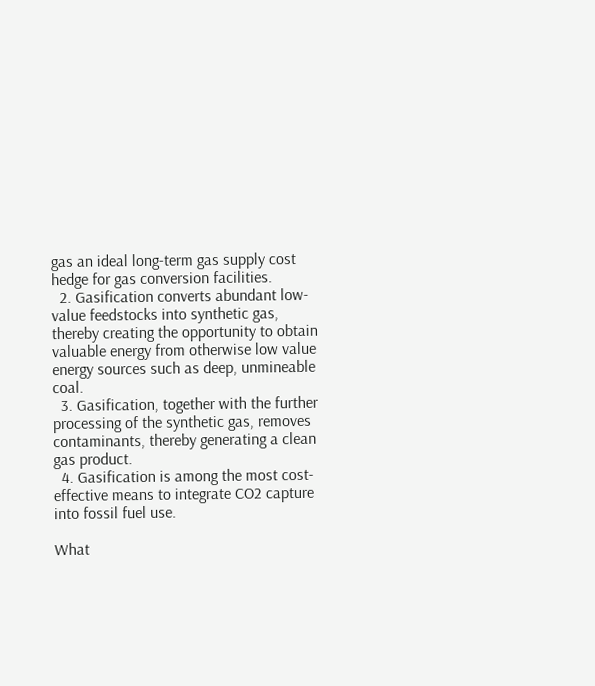gas an ideal long-term gas supply cost hedge for gas conversion facilities.
  2. Gasification converts abundant low-value feedstocks into synthetic gas, thereby creating the opportunity to obtain valuable energy from otherwise low value energy sources such as deep, unmineable coal.
  3. Gasification, together with the further processing of the synthetic gas, removes contaminants, thereby generating a clean gas product.
  4. Gasification is among the most cost-effective means to integrate CO2 capture into fossil fuel use.

What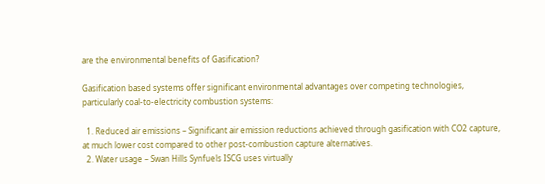are the environmental benefits of Gasification?

Gasification based systems offer significant environmental advantages over competing technologies, particularly coal-to-electricity combustion systems:

  1. Reduced air emissions – Significant air emission reductions achieved through gasification with CO2 capture, at much lower cost compared to other post-combustion capture alternatives.
  2. Water usage – Swan Hills Synfuels ISCG uses virtually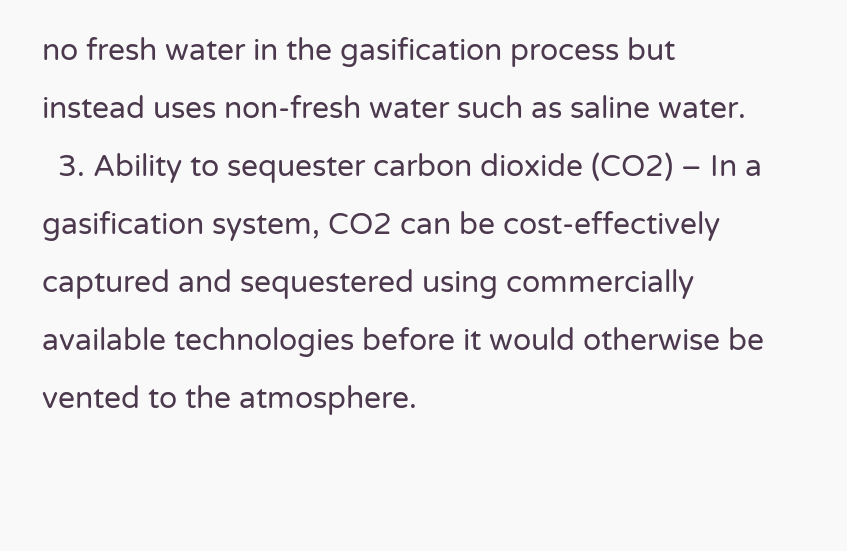no fresh water in the gasification process but instead uses non-fresh water such as saline water.
  3. Ability to sequester carbon dioxide (CO2) – In a gasification system, CO2 can be cost-effectively captured and sequestered using commercially available technologies before it would otherwise be vented to the atmosphere.